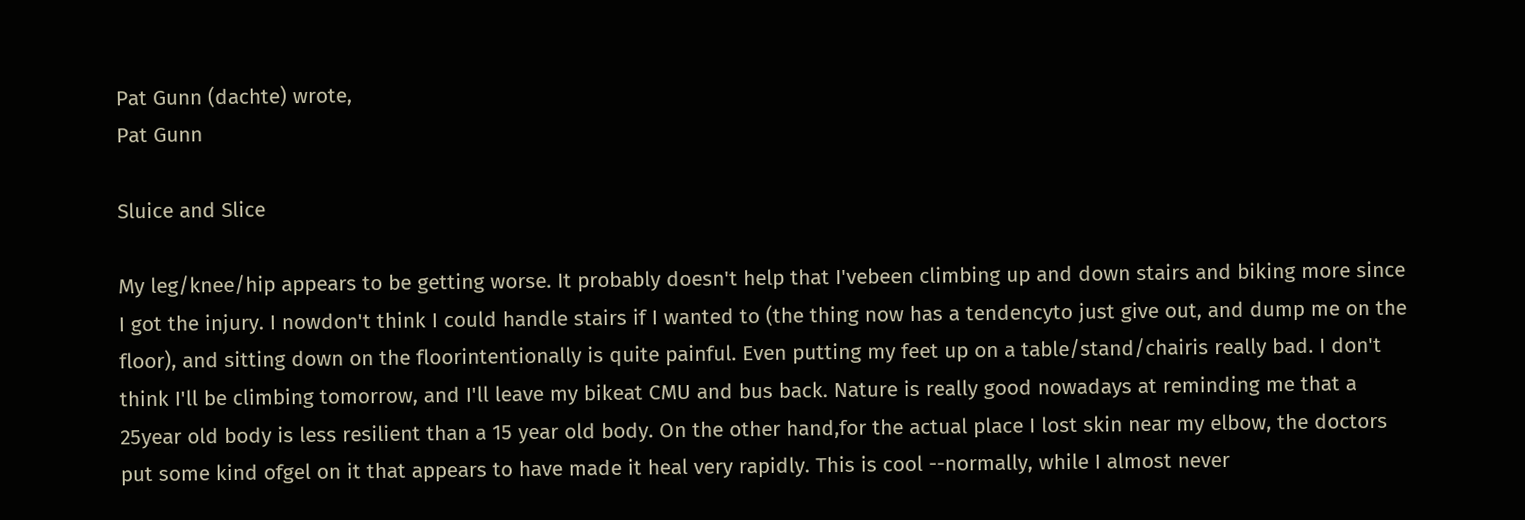Pat Gunn (dachte) wrote,
Pat Gunn

Sluice and Slice

My leg/knee/hip appears to be getting worse. It probably doesn't help that I'vebeen climbing up and down stairs and biking more since I got the injury. I nowdon't think I could handle stairs if I wanted to (the thing now has a tendencyto just give out, and dump me on the floor), and sitting down on the floorintentionally is quite painful. Even putting my feet up on a table/stand/chairis really bad. I don't think I'll be climbing tomorrow, and I'll leave my bikeat CMU and bus back. Nature is really good nowadays at reminding me that a 25year old body is less resilient than a 15 year old body. On the other hand,for the actual place I lost skin near my elbow, the doctors put some kind ofgel on it that appears to have made it heal very rapidly. This is cool --normally, while I almost never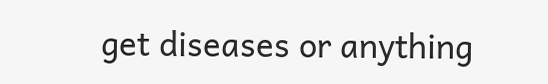get diseases or anything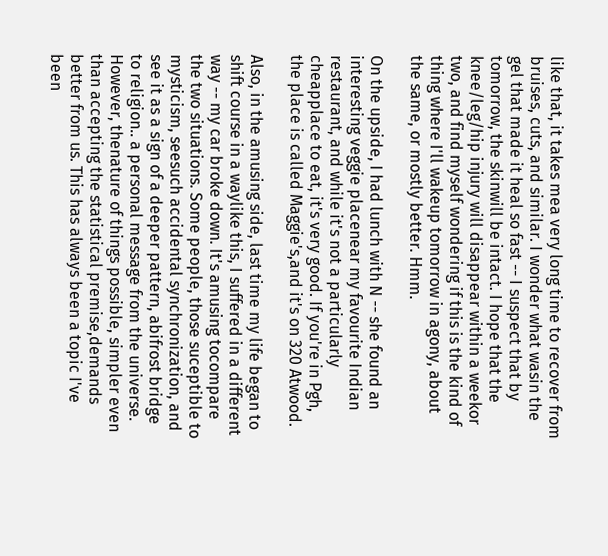like that, it takes mea very long time to recover from bruises, cuts, and similar. I wonder what wasin the gel that made it heal so fast -- I suspect that by tomorrow, the skinwill be intact. I hope that the knee/leg/hip injury will disappear within a weekor two, and find myself wondering if this is the kind of thing where I'll wakeup tomorrow in agony, about the same, or mostly better. Hmm.

On the upside, I had lunch with N -- she found an interesting veggie placenear my favourite Indian restaurant, and while it's not a particularly cheapplace to eat, it's very good. If you're in Pgh, the place is called Maggie's,and it's on 320 Atwood.

Also, in the amusing side, last time my life began to shift course in a waylike this, I suffered in a different way -- my car broke down. It's amusing tocompare the two situations. Some people, those suceptible to mysticism, seesuch accidental synchronization, and see it as a sign of a deeper pattern, abifrost bridge to religion.. a personal message from the universe. However, thenature of things possible, simpler even than accepting the statistical premise,demands better from us. This has always been a topic I've been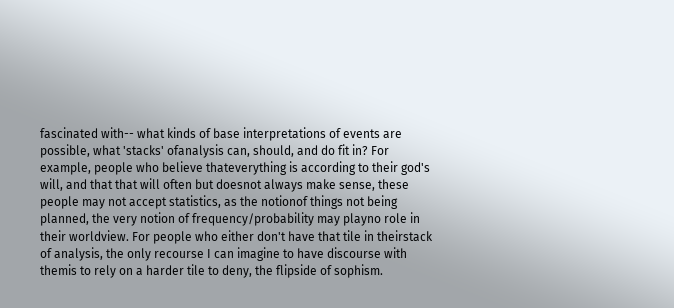fascinated with-- what kinds of base interpretations of events are possible, what 'stacks' ofanalysis can, should, and do fit in? For example, people who believe thateverything is according to their god's will, and that that will often but doesnot always make sense, these people may not accept statistics, as the notionof things not being planned, the very notion of frequency/probability may playno role in their worldview. For people who either don't have that tile in theirstack of analysis, the only recourse I can imagine to have discourse with themis to rely on a harder tile to deny, the flipside of sophism.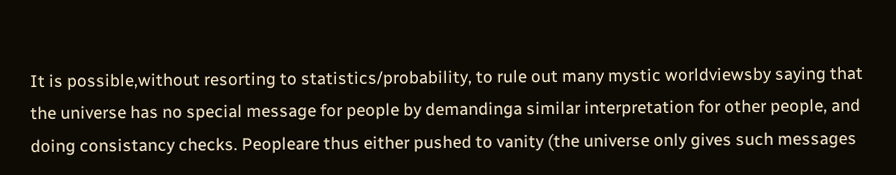It is possible,without resorting to statistics/probability, to rule out many mystic worldviewsby saying that the universe has no special message for people by demandinga similar interpretation for other people, and doing consistancy checks. Peopleare thus either pushed to vanity (the universe only gives such messages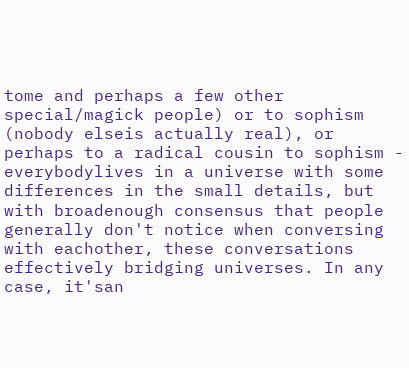tome and perhaps a few other special/magick people) or to sophism (nobody elseis actually real), or perhaps to a radical cousin to sophism - everybodylives in a universe with some differences in the small details, but with broadenough consensus that people generally don't notice when conversing with eachother, these conversations effectively bridging universes. In any case, it'san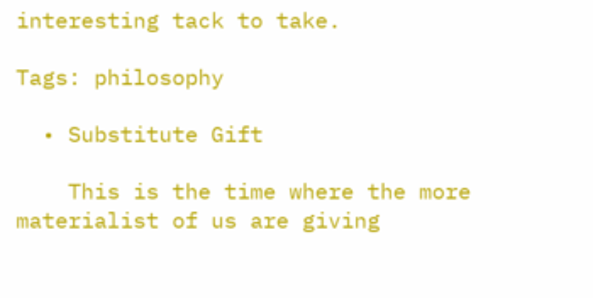interesting tack to take.

Tags: philosophy

  • Substitute Gift

    This is the time where the more materialist of us are giving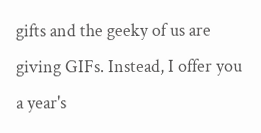gifts and the geeky of us are giving GIFs. Instead, I offer you a year's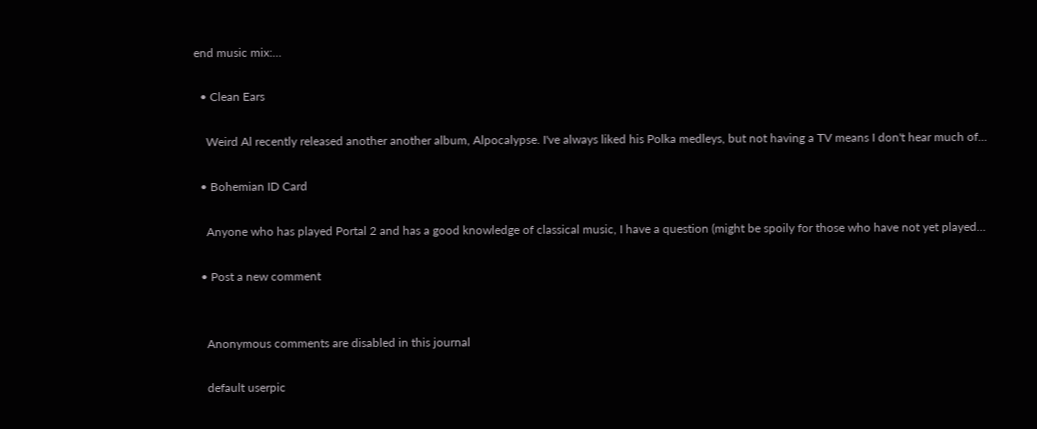end music mix:…

  • Clean Ears

    Weird Al recently released another another album, Alpocalypse. I've always liked his Polka medleys, but not having a TV means I don't hear much of…

  • Bohemian ID Card

    Anyone who has played Portal 2 and has a good knowledge of classical music, I have a question (might be spoily for those who have not yet played…

  • Post a new comment


    Anonymous comments are disabled in this journal

    default userpic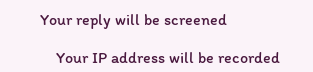Your reply will be screened

    Your IP address will be recorded